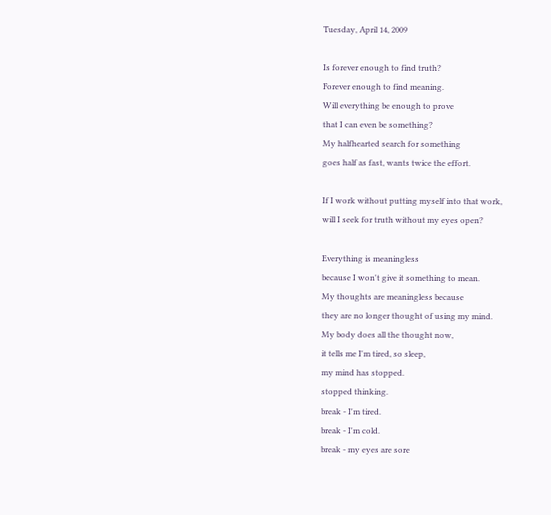Tuesday, April 14, 2009

Is forever enough to find truth?
Forever enough to find meaning.
Will everything be enough to prove
that I can even be something?
My halfhearted search for something
goes half as fast, wants twice the effort.

If I work without putting myself into that work,
will I seek for truth without my eyes open?

Everything is meaningless
because I won't give it something to mean.
My thoughts are meaningless because
they are no longer thought of using my mind.
My body does all the thought now,
it tells me I'm tired, so sleep,
my mind has stopped.
stopped thinking.
break - I'm tired.
break - I'm cold.
break - my eyes are sore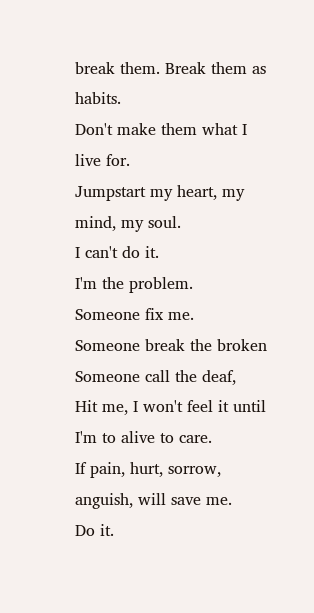break them. Break them as habits.
Don't make them what I live for.
Jumpstart my heart, my mind, my soul.
I can't do it.
I'm the problem.
Someone fix me.
Someone break the broken
Someone call the deaf,
Hit me, I won't feel it until I'm to alive to care.
If pain, hurt, sorrow, anguish, will save me.
Do it.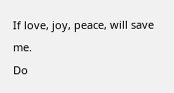If love, joy, peace, will save me.
Do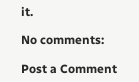it.

No comments:

Post a Comment